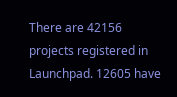There are 42156 projects registered in Launchpad. 12605 have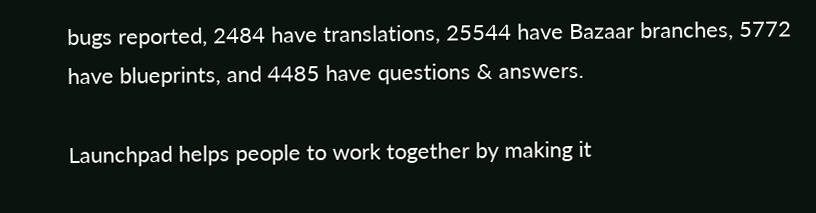bugs reported, 2484 have translations, 25544 have Bazaar branches, 5772 have blueprints, and 4485 have questions & answers.

Launchpad helps people to work together by making it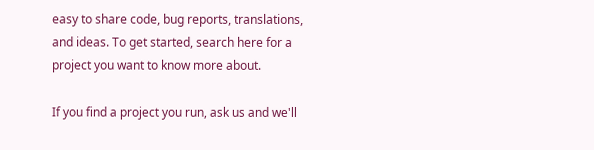easy to share code, bug reports, translations, and ideas. To get started, search here for a project you want to know more about.

If you find a project you run, ask us and we'll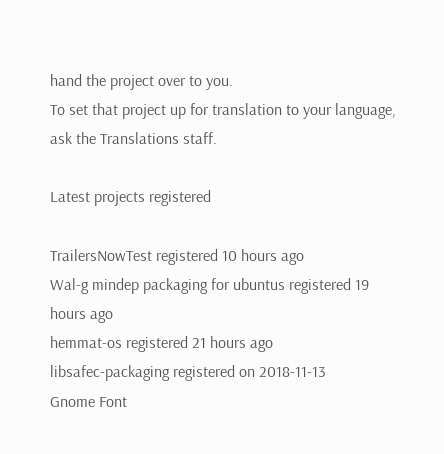hand the project over to you.
To set that project up for translation to your language, ask the Translations staff.

Latest projects registered

TrailersNowTest registered 10 hours ago
Wal-g mindep packaging for ubuntus registered 19 hours ago
hemmat-os registered 21 hours ago
libsafec-packaging registered on 2018-11-13
Gnome Font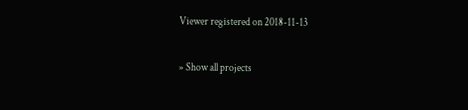Viewer registered on 2018-11-13

» Show all projects